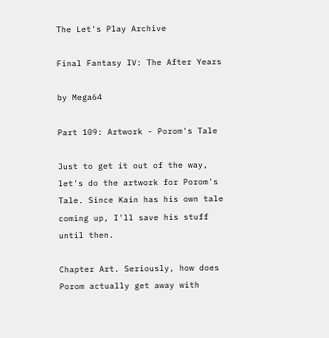The Let's Play Archive

Final Fantasy IV: The After Years

by Mega64

Part 109: Artwork - Porom's Tale

Just to get it out of the way, let's do the artwork for Porom's Tale. Since Kain has his own tale coming up, I'll save his stuff until then.

Chapter Art. Seriously, how does Porom actually get away with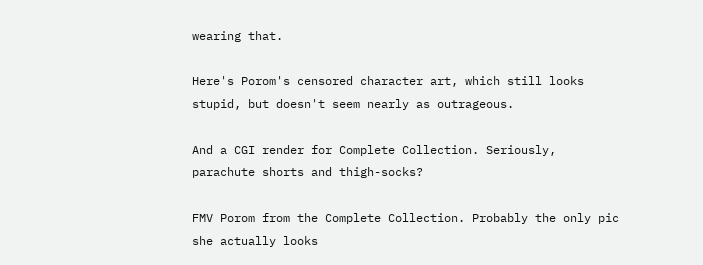wearing that.

Here's Porom's censored character art, which still looks stupid, but doesn't seem nearly as outrageous.

And a CGI render for Complete Collection. Seriously, parachute shorts and thigh-socks?

FMV Porom from the Complete Collection. Probably the only pic she actually looks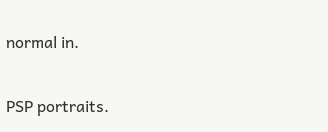normal in.

PSP portraits.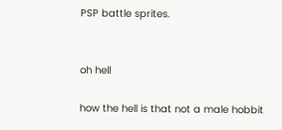PSP battle sprites.


oh hell

how the hell is that not a male hobbit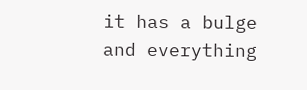it has a bulge and everything